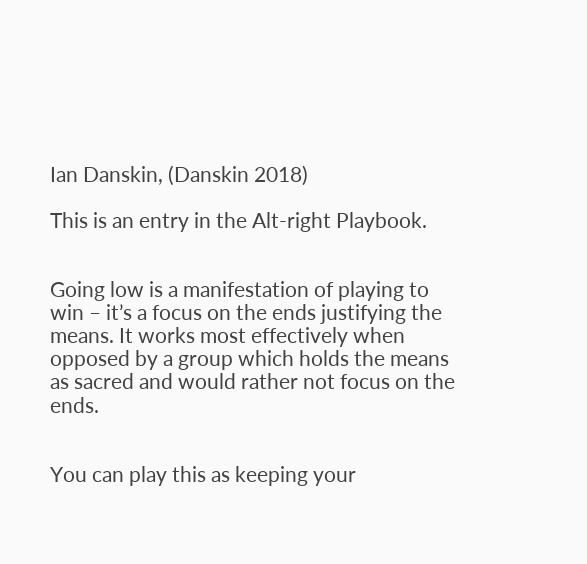Ian Danskin, (Danskin 2018)

This is an entry in the Alt-right Playbook.


Going low is a manifestation of playing to win – it’s a focus on the ends justifying the means. It works most effectively when opposed by a group which holds the means as sacred and would rather not focus on the ends.


You can play this as keeping your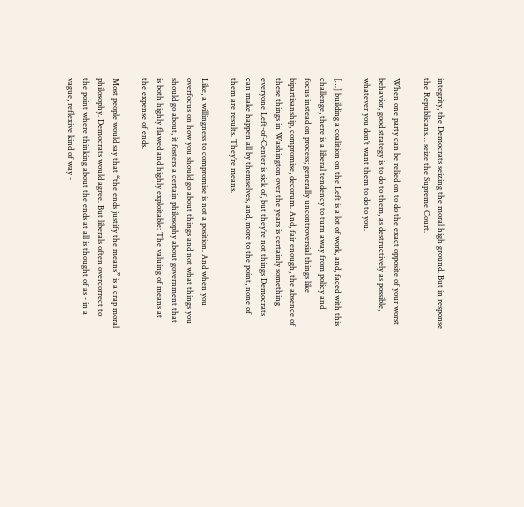integrity, the Democrats seizing the moral high ground. But in response the Republicans… seize the Supreme Court.

When one party can be relied on to do the exact opposite of your worst behavior, good strategy is to do to them, as destructively as possible, whatever you don’t want them to do to you.

[…] building a coalition on the Left is a lot of work, and, faced with this challenge, there is a liberal tendency to turn away from policy and focus instead on process; generally uncontroversial things like bipartisanship, compromise, decorum. And, fair enough, the absence of these things in Washington over the years is certainly something everyone Left-of-Center is sick of, but they’re not things Democrats can make happen all by themselves, and, more to the point, none of them are results. They’re means.

Like, a willingness to compromise is not a position. And when you overfocus on how you should go about things and not what things you should go about, it fosters a certain philosophy about government that is both highly flawed and highly exploitable: The valuing of means at the expense of ends.

Most people would say that “the ends justify the means” is a crap moral philosophy. Democrats would agree. But liberals often overcorrect to the point where thinking about the ends at all is thought of as - in a vague, reflexive kind of way -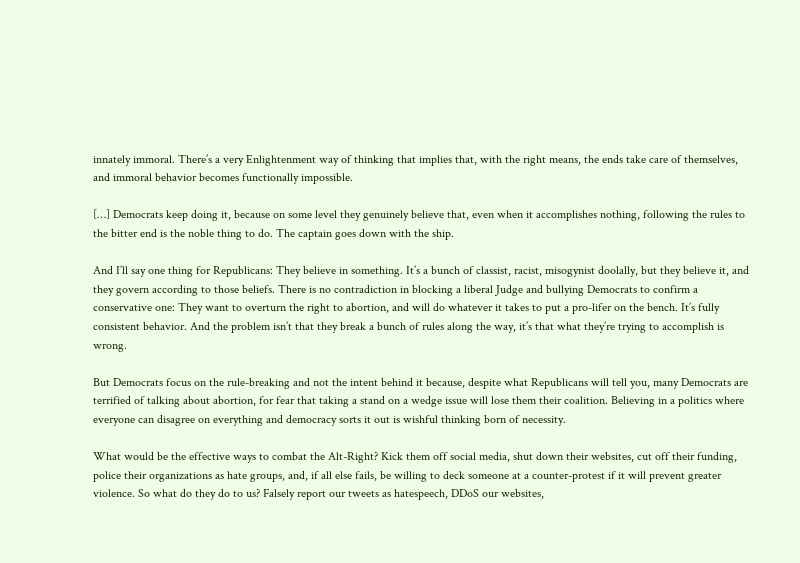innately immoral. There’s a very Enlightenment way of thinking that implies that, with the right means, the ends take care of themselves, and immoral behavior becomes functionally impossible.

[…] Democrats keep doing it, because on some level they genuinely believe that, even when it accomplishes nothing, following the rules to the bitter end is the noble thing to do. The captain goes down with the ship.

And I’ll say one thing for Republicans: They believe in something. It’s a bunch of classist, racist, misogynist doolally, but they believe it, and they govern according to those beliefs. There is no contradiction in blocking a liberal Judge and bullying Democrats to confirm a conservative one: They want to overturn the right to abortion, and will do whatever it takes to put a pro-lifer on the bench. It’s fully consistent behavior. And the problem isn’t that they break a bunch of rules along the way, it’s that what they’re trying to accomplish is wrong.

But Democrats focus on the rule-breaking and not the intent behind it because, despite what Republicans will tell you, many Democrats are terrified of talking about abortion, for fear that taking a stand on a wedge issue will lose them their coalition. Believing in a politics where everyone can disagree on everything and democracy sorts it out is wishful thinking born of necessity.

What would be the effective ways to combat the Alt-Right? Kick them off social media, shut down their websites, cut off their funding, police their organizations as hate groups, and, if all else fails, be willing to deck someone at a counter-protest if it will prevent greater violence. So what do they do to us? Falsely report our tweets as hatespeech, DDoS our websites,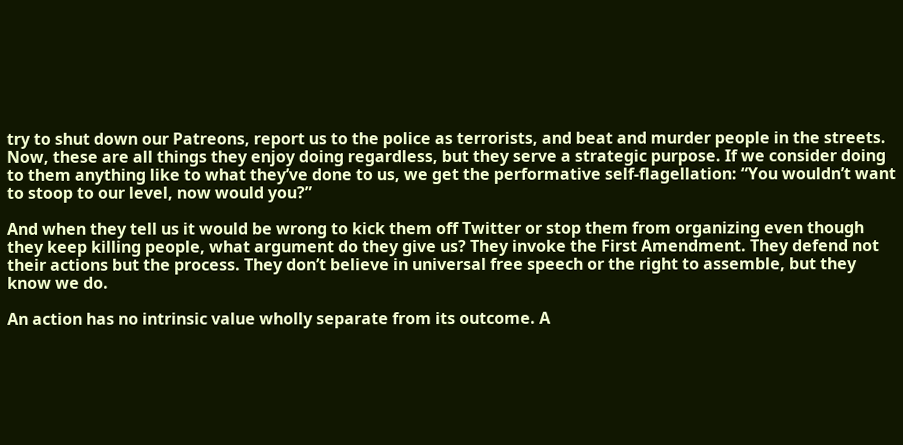try to shut down our Patreons, report us to the police as terrorists, and beat and murder people in the streets. Now, these are all things they enjoy doing regardless, but they serve a strategic purpose. If we consider doing to them anything like to what they’ve done to us, we get the performative self-flagellation: “You wouldn’t want to stoop to our level, now would you?”

And when they tell us it would be wrong to kick them off Twitter or stop them from organizing even though they keep killing people, what argument do they give us? They invoke the First Amendment. They defend not their actions but the process. They don’t believe in universal free speech or the right to assemble, but they know we do.

An action has no intrinsic value wholly separate from its outcome. A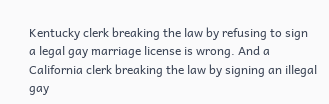Kentucky clerk breaking the law by refusing to sign a legal gay marriage license is wrong. And a California clerk breaking the law by signing an illegal gay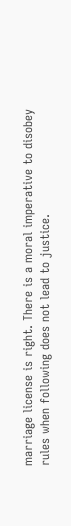marriage license is right. There is a moral imperative to disobey rules when following does not lead to justice.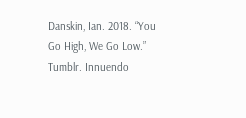Danskin, Ian. 2018. “You Go High, We Go Low.” Tumblr. Innuendo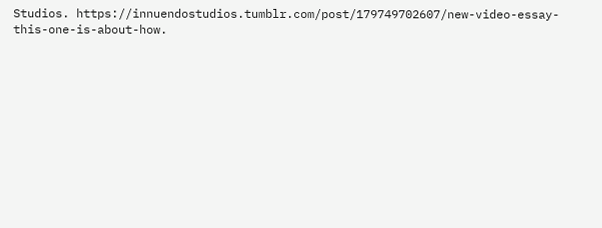Studios. https://innuendostudios.tumblr.com/post/179749702607/new-video-essay-this-one-is-about-how.